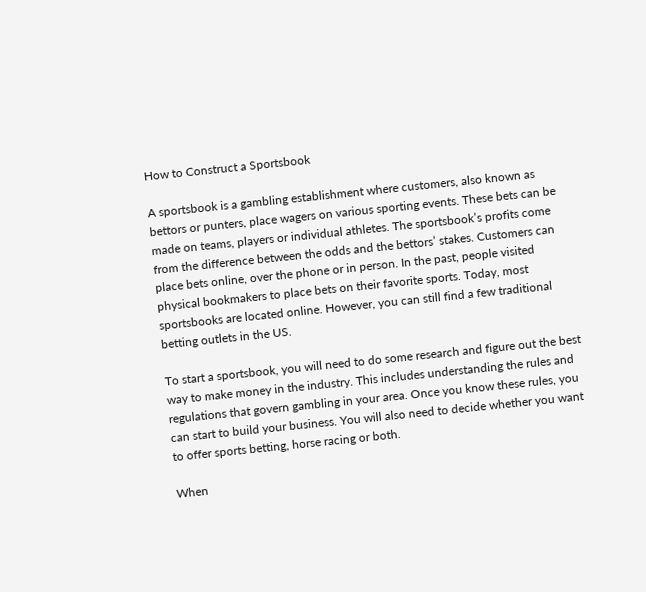How to Construct a Sportsbook

A sportsbook is a gambling establishment where customers, also known as bettors or punters, place wagers on various sporting events. These bets can be made on teams, players or individual athletes. The sportsbook’s profits come from the difference between the odds and the bettors’ stakes. Customers can place bets online, over the phone or in person. In the past, people visited physical bookmakers to place bets on their favorite sports. Today, most sportsbooks are located online. However, you can still find a few traditional betting outlets in the US.

To start a sportsbook, you will need to do some research and figure out the best way to make money in the industry. This includes understanding the rules and regulations that govern gambling in your area. Once you know these rules, you can start to build your business. You will also need to decide whether you want to offer sports betting, horse racing or both.

When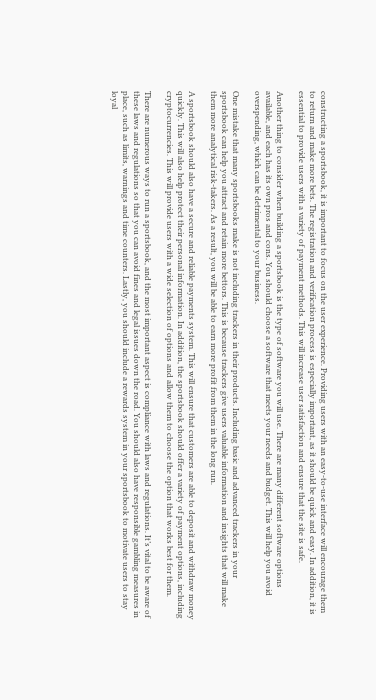constructing a sportsbook, it is important to focus on the user experience. Providing users with an easy-to-use interface will encourage them to return and make more bets. The registration and verification process is especially important, as it should be quick and easy. In addition, it is essential to provide users with a variety of payment methods. This will increase user satisfaction and ensure that the site is safe.

Another thing to consider when building a sportsbook is the type of software you will use. There are many different software options available, and each has its own pros and cons. You should choose a software that meets your needs and budget. This will help you avoid overspending, which can be detrimental to your business.

One mistake that many sportsbooks make is not including trackers in their products. Including basic and advanced trackers in your sportsbook can help you attract and retain more bettors. This is because trackers give users valuable information and insights that will make them more analytical risk-takers. As a result, you will be able to earn more profit from them in the long run.

A sportsbook should also have a secure and reliable payments system. This will ensure that customers are able to deposit and withdraw money quickly. This will also help protect their personal information. In addition, the sportsbook should offer a variety of payment options, including cryptocurrencies. This will provide users with a wide selection of options and allow them to choose the option that works best for them.

There are numerous ways to run a sportsbook, and the most important aspect is compliance with laws and regulations. It’s vital to be aware of these laws and regulations so that you can avoid fines and legal issues down the road. You should also have responsible gambling measures in place, such as limits, warnings and time counters. Lastly, you should include a rewards system in your sportsbook to motivate users to stay loyal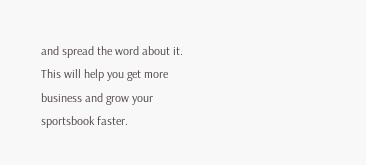and spread the word about it. This will help you get more business and grow your sportsbook faster.